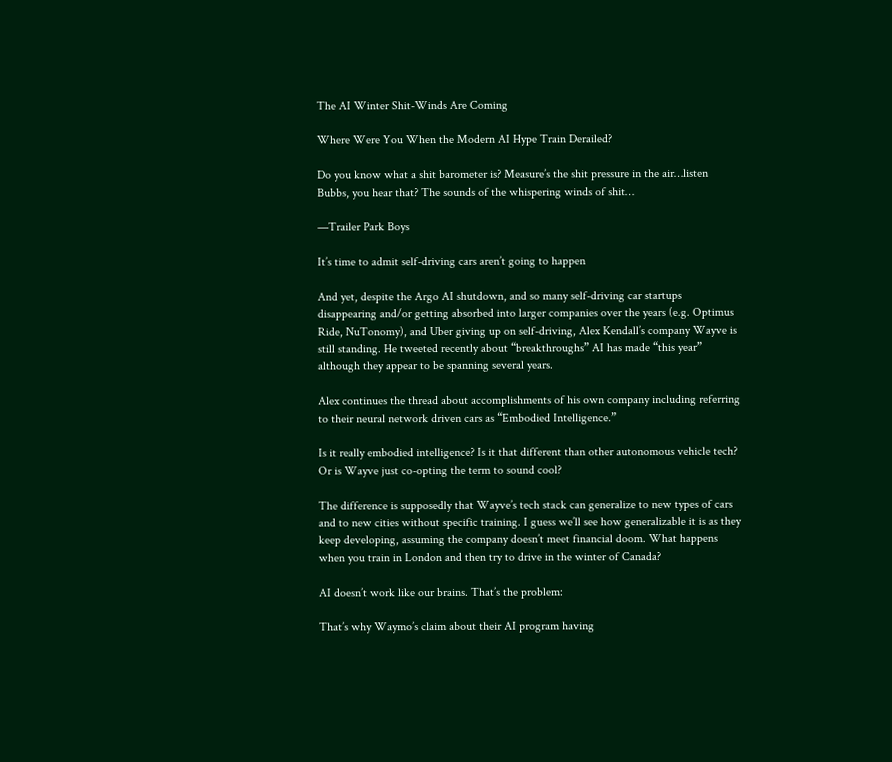The AI Winter Shit-Winds Are Coming

Where Were You When the Modern AI Hype Train Derailed?

Do you know what a shit barometer is? Measure’s the shit pressure in the air…listen Bubbs, you hear that? The sounds of the whispering winds of shit…

—Trailer Park Boys

It’s time to admit self-driving cars aren’t going to happen

And yet, despite the Argo AI shutdown, and so many self-driving car startups disappearing and/or getting absorbed into larger companies over the years (e.g. Optimus Ride, NuTonomy), and Uber giving up on self-driving, Alex Kendall’s company Wayve is still standing. He tweeted recently about “breakthroughs” AI has made “this year” although they appear to be spanning several years.

Alex continues the thread about accomplishments of his own company including referring to their neural network driven cars as “Embodied Intelligence.”

Is it really embodied intelligence? Is it that different than other autonomous vehicle tech? Or is Wayve just co-opting the term to sound cool?

The difference is supposedly that Wayve’s tech stack can generalize to new types of cars and to new cities without specific training. I guess we’ll see how generalizable it is as they keep developing, assuming the company doesn’t meet financial doom. What happens when you train in London and then try to drive in the winter of Canada?

AI doesn’t work like our brains. That’s the problem:

That’s why Waymo’s claim about their AI program having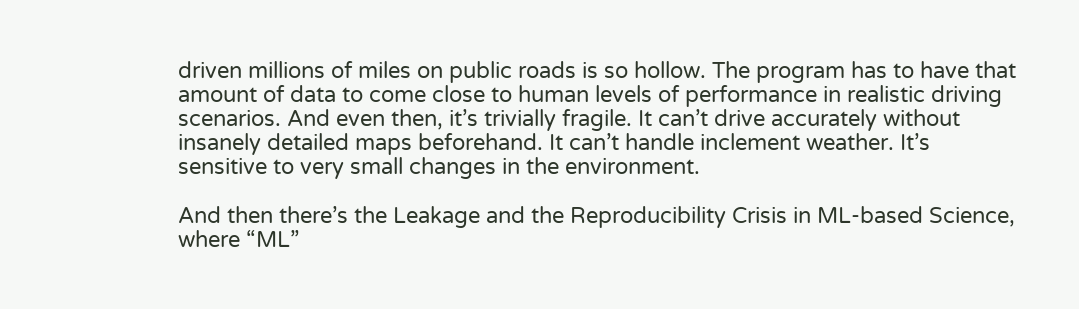driven millions of miles on public roads is so hollow. The program has to have that amount of data to come close to human levels of performance in realistic driving scenarios. And even then, it’s trivially fragile. It can’t drive accurately without insanely detailed maps beforehand. It can’t handle inclement weather. It’s sensitive to very small changes in the environment.

And then there’s the Leakage and the Reproducibility Crisis in ML-based Science, where “ML”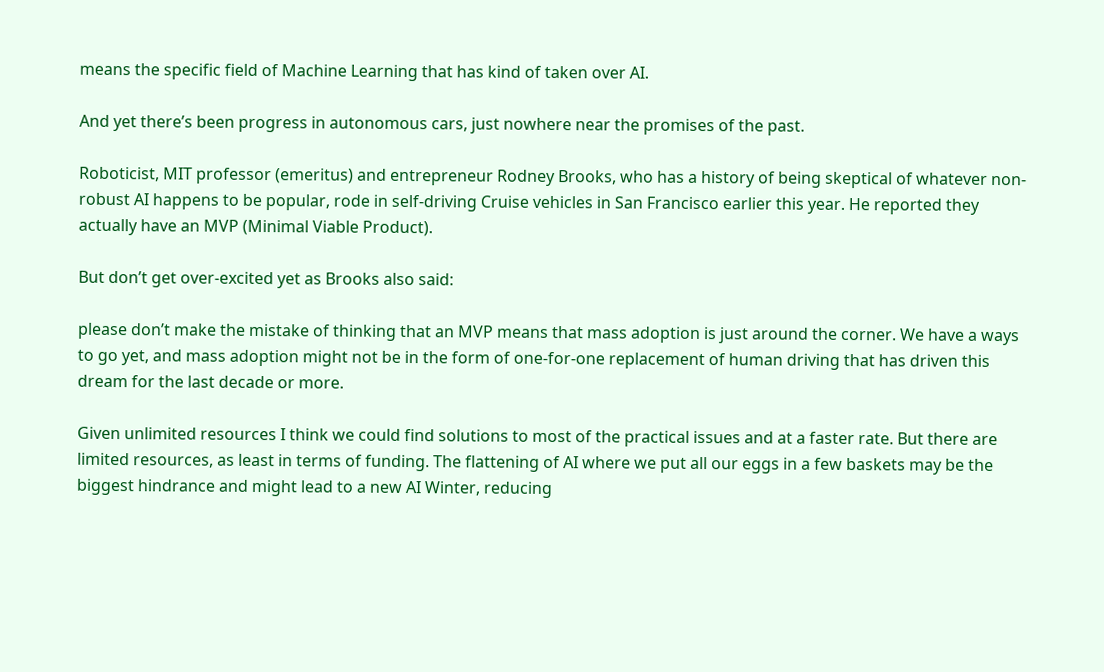means the specific field of Machine Learning that has kind of taken over AI.

And yet there’s been progress in autonomous cars, just nowhere near the promises of the past.

Roboticist, MIT professor (emeritus) and entrepreneur Rodney Brooks, who has a history of being skeptical of whatever non-robust AI happens to be popular, rode in self-driving Cruise vehicles in San Francisco earlier this year. He reported they actually have an MVP (Minimal Viable Product).

But don’t get over-excited yet as Brooks also said:

please don’t make the mistake of thinking that an MVP means that mass adoption is just around the corner. We have a ways to go yet, and mass adoption might not be in the form of one-for-one replacement of human driving that has driven this dream for the last decade or more.

Given unlimited resources I think we could find solutions to most of the practical issues and at a faster rate. But there are limited resources, as least in terms of funding. The flattening of AI where we put all our eggs in a few baskets may be the biggest hindrance and might lead to a new AI Winter, reducing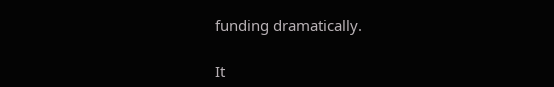funding dramatically.

It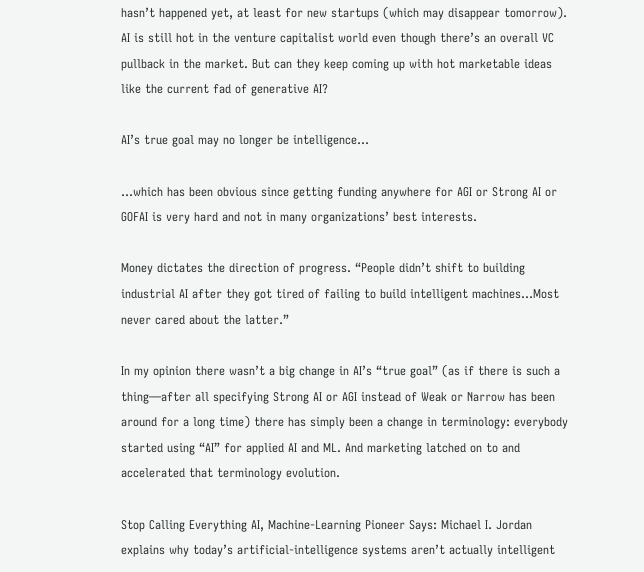hasn’t happened yet, at least for new startups (which may disappear tomorrow). AI is still hot in the venture capitalist world even though there’s an overall VC pullback in the market. But can they keep coming up with hot marketable ideas like the current fad of generative AI?

AI’s true goal may no longer be intelligence…

…which has been obvious since getting funding anywhere for AGI or Strong AI or GOFAI is very hard and not in many organizations’ best interests.

Money dictates the direction of progress. “People didn’t shift to building industrial AI after they got tired of failing to build intelligent machines…Most never cared about the latter.”

In my opinion there wasn’t a big change in AI’s “true goal” (as if there is such a thing—after all specifying Strong AI or AGI instead of Weak or Narrow has been around for a long time) there has simply been a change in terminology: everybody started using “AI” for applied AI and ML. And marketing latched on to and accelerated that terminology evolution.

Stop Calling Everything AI, Machine-Learning Pioneer Says: Michael I. Jordan explains why today’s artificial-intelligence systems aren’t actually intelligent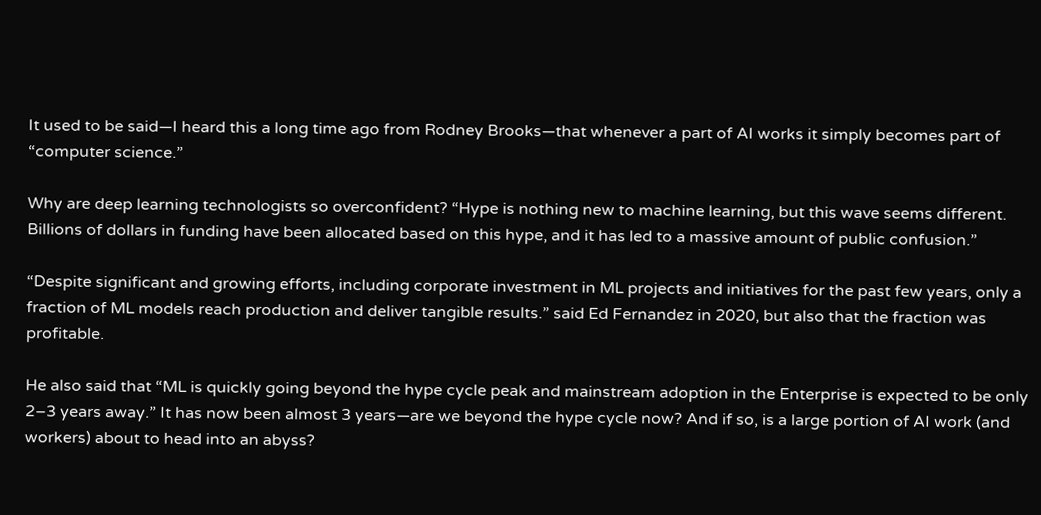It used to be said—I heard this a long time ago from Rodney Brooks—that whenever a part of AI works it simply becomes part of “computer science.”

Why are deep learning technologists so overconfident? “Hype is nothing new to machine learning, but this wave seems different. Billions of dollars in funding have been allocated based on this hype, and it has led to a massive amount of public confusion.”

“Despite significant and growing efforts, including corporate investment in ML projects and initiatives for the past few years, only a fraction of ML models reach production and deliver tangible results.” said Ed Fernandez in 2020, but also that the fraction was profitable.

He also said that “ML is quickly going beyond the hype cycle peak and mainstream adoption in the Enterprise is expected to be only 2–3 years away.” It has now been almost 3 years—are we beyond the hype cycle now? And if so, is a large portion of AI work (and workers) about to head into an abyss?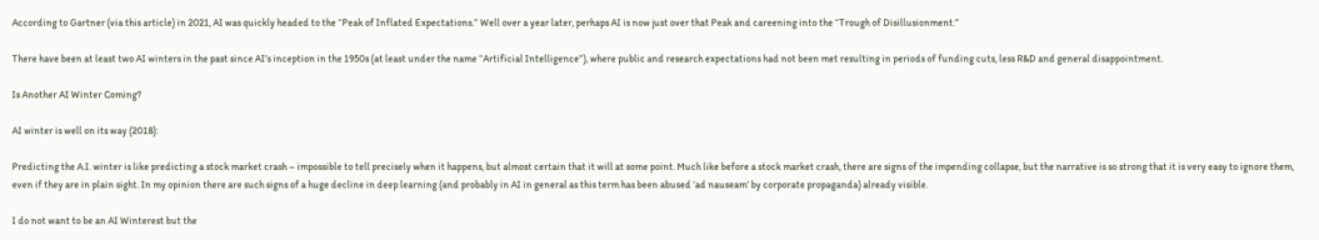According to Gartner (via this article) in 2021, AI was quickly headed to the “Peak of Inflated Expectations.” Well over a year later, perhaps AI is now just over that Peak and careening into the “Trough of Disillusionment.”

There have been at least two AI winters in the past since AI’s inception in the 1950s (at least under the name “Artificial Intelligence”), where public and research expectations had not been met resulting in periods of funding cuts, less R&D and general disappointment.

Is Another AI Winter Coming?

AI winter is well on its way (2018):

Predicting the A.I. winter is like predicting a stock market crash – impossible to tell precisely when it happens, but almost certain that it will at some point. Much like before a stock market crash, there are signs of the impending collapse, but the narrative is so strong that it is very easy to ignore them, even if they are in plain sight. In my opinion there are such signs of a huge decline in deep learning (and probably in AI in general as this term has been abused ‘ad nauseam’ by corporate propaganda) already visible.

I do not want to be an AI Winterest but the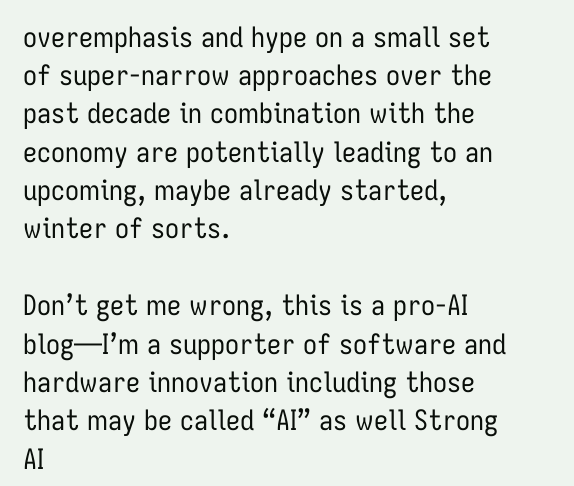overemphasis and hype on a small set of super-narrow approaches over the past decade in combination with the economy are potentially leading to an upcoming, maybe already started, winter of sorts.

Don’t get me wrong, this is a pro-AI blog—I’m a supporter of software and hardware innovation including those that may be called “AI” as well Strong AI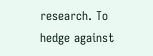research. To hedge against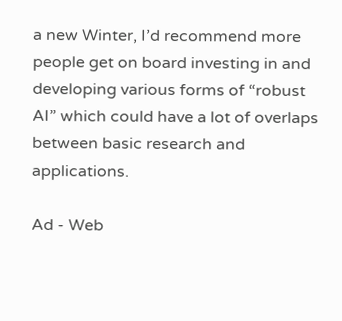a new Winter, I’d recommend more people get on board investing in and developing various forms of “robust AI” which could have a lot of overlaps between basic research and applications.

Ad - Web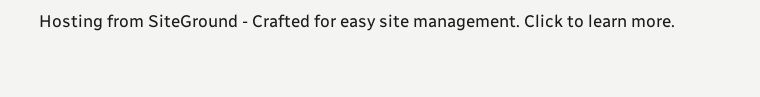Hosting from SiteGround - Crafted for easy site management. Click to learn more.